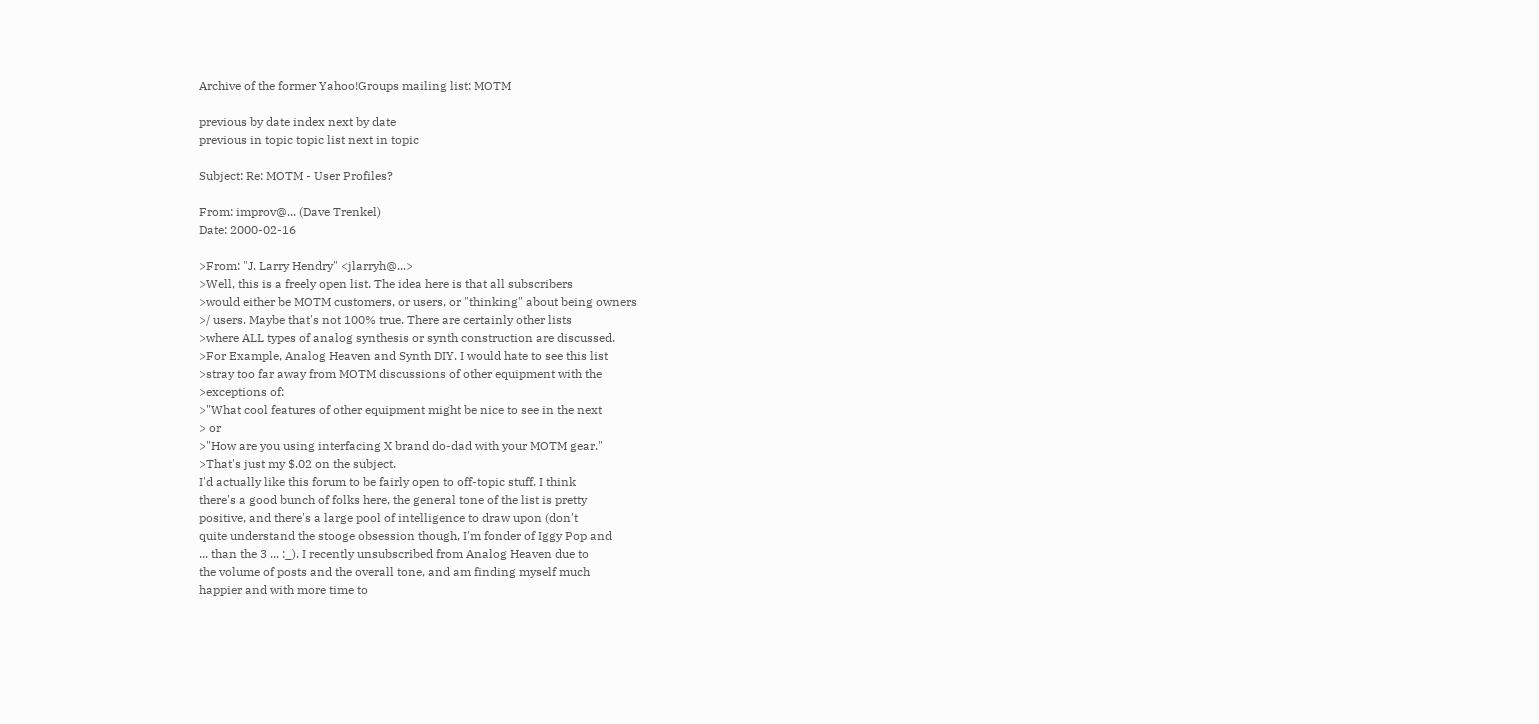Archive of the former Yahoo!Groups mailing list: MOTM

previous by date index next by date
previous in topic topic list next in topic

Subject: Re: MOTM - User Profiles?

From: improv@... (Dave Trenkel)
Date: 2000-02-16

>From: "J. Larry Hendry" <jlarryh@...>
>Well, this is a freely open list. The idea here is that all subscribers
>would either be MOTM customers, or users, or "thinking" about being owners
>/ users. Maybe that's not 100% true. There are certainly other lists
>where ALL types of analog synthesis or synth construction are discussed.
>For Example, Analog Heaven and Synth DIY. I would hate to see this list
>stray too far away from MOTM discussions of other equipment with the
>exceptions of:
>"What cool features of other equipment might be nice to see in the next
> or
>"How are you using interfacing X brand do-dad with your MOTM gear."
>That's just my $.02 on the subject.
I'd actually like this forum to be fairly open to off-topic stuff. I think
there's a good bunch of folks here, the general tone of the list is pretty
positive, and there's a large pool of intelligence to draw upon (don't
quite understand the stooge obsession though, I'm fonder of Iggy Pop and
... than the 3 ... :_). I recently unsubscribed from Analog Heaven due to
the volume of posts and the overall tone, and am finding myself much
happier and with more time to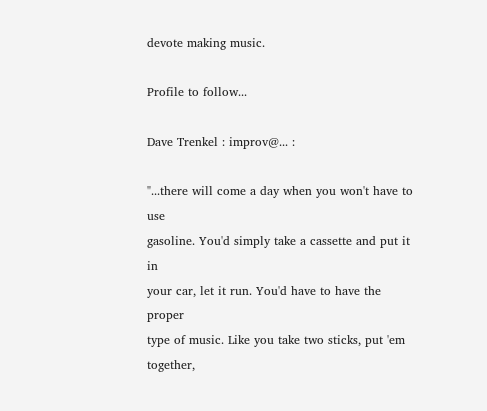devote making music.

Profile to follow...

Dave Trenkel : improv@... :

"...there will come a day when you won't have to use
gasoline. You'd simply take a cassette and put it in
your car, let it run. You'd have to have the proper
type of music. Like you take two sticks, put 'em
together,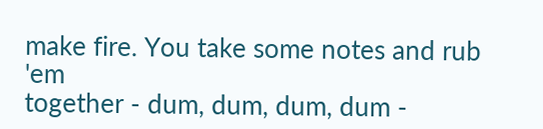make fire. You take some notes and rub 'em
together - dum, dum, dum, dum -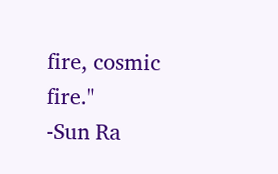fire, cosmic fire."
-Sun Ra